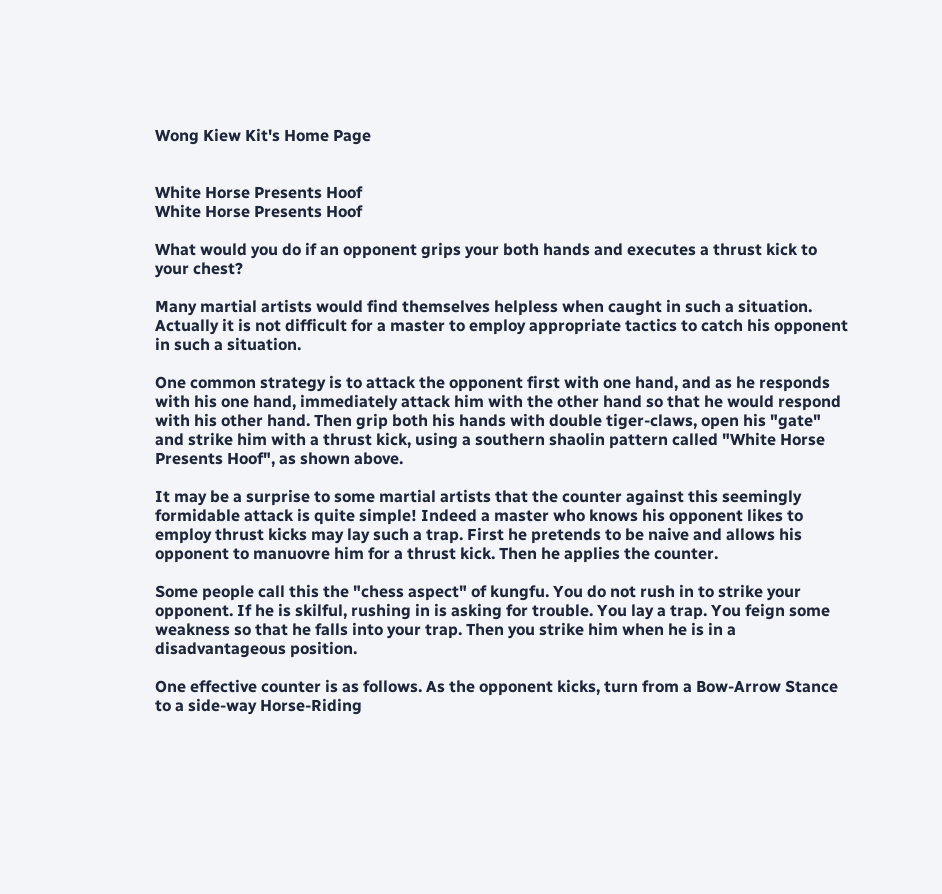Wong Kiew Kit's Home Page


White Horse Presents Hoof
White Horse Presents Hoof

What would you do if an opponent grips your both hands and executes a thrust kick to your chest?

Many martial artists would find themselves helpless when caught in such a situation. Actually it is not difficult for a master to employ appropriate tactics to catch his opponent in such a situation.

One common strategy is to attack the opponent first with one hand, and as he responds with his one hand, immediately attack him with the other hand so that he would respond with his other hand. Then grip both his hands with double tiger-claws, open his "gate" and strike him with a thrust kick, using a southern shaolin pattern called "White Horse Presents Hoof", as shown above.

It may be a surprise to some martial artists that the counter against this seemingly formidable attack is quite simple! Indeed a master who knows his opponent likes to employ thrust kicks may lay such a trap. First he pretends to be naive and allows his opponent to manuovre him for a thrust kick. Then he applies the counter.

Some people call this the "chess aspect" of kungfu. You do not rush in to strike your opponent. If he is skilful, rushing in is asking for trouble. You lay a trap. You feign some weakness so that he falls into your trap. Then you strike him when he is in a disadvantageous position.

One effective counter is as follows. As the opponent kicks, turn from a Bow-Arrow Stance to a side-way Horse-Riding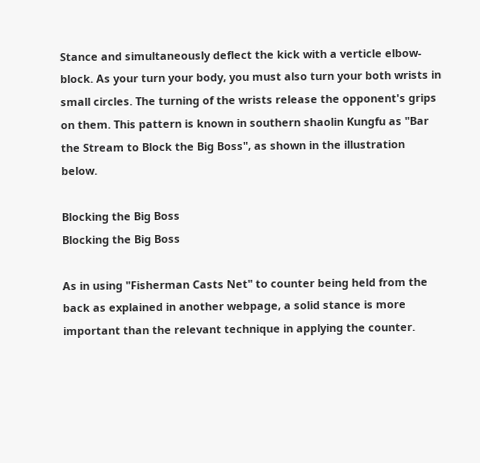Stance and simultaneously deflect the kick with a verticle elbow-block. As your turn your body, you must also turn your both wrists in small circles. The turning of the wrists release the opponent's grips on them. This pattern is known in southern shaolin Kungfu as "Bar the Stream to Block the Big Boss", as shown in the illustration below.

Blocking the Big Boss
Blocking the Big Boss

As in using "Fisherman Casts Net" to counter being held from the back as explained in another webpage, a solid stance is more important than the relevant technique in applying the counter.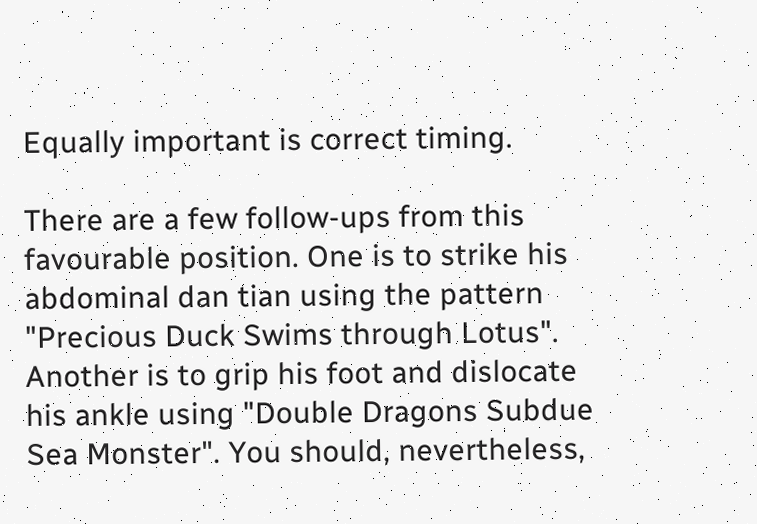Equally important is correct timing.

There are a few follow-ups from this favourable position. One is to strike his abdominal dan tian using the pattern "Precious Duck Swims through Lotus". Another is to grip his foot and dislocate his ankle using "Double Dragons Subdue Sea Monster". You should, nevertheless,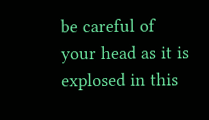be careful of your head as it is explosed in this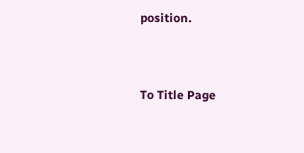position.


To Title Page